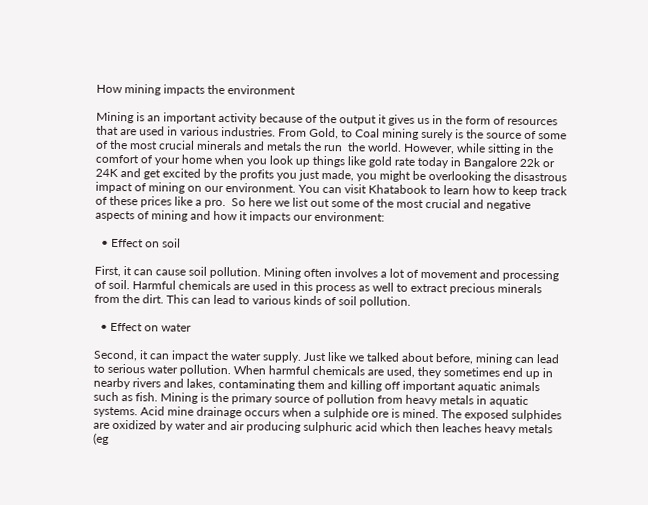How mining impacts the environment

Mining is an important activity because of the output it gives us in the form of resources that are used in various industries. From Gold, to Coal mining surely is the source of some of the most crucial minerals and metals the run  the world. However, while sitting in the comfort of your home when you look up things like gold rate today in Bangalore 22k or 24K and get excited by the profits you just made, you might be overlooking the disastrous impact of mining on our environment. You can visit Khatabook to learn how to keep track of these prices like a pro.  So here we list out some of the most crucial and negative aspects of mining and how it impacts our environment:

  • Effect on soil

First, it can cause soil pollution. Mining often involves a lot of movement and processing of soil. Harmful chemicals are used in this process as well to extract precious minerals from the dirt. This can lead to various kinds of soil pollution.

  • Effect on water

Second, it can impact the water supply. Just like we talked about before, mining can lead to serious water pollution. When harmful chemicals are used, they sometimes end up in nearby rivers and lakes, contaminating them and killing off important aquatic animals such as fish. Mining is the primary source of pollution from heavy metals in aquatic systems. Acid mine drainage occurs when a sulphide ore is mined. The exposed sulphides are oxidized by water and air producing sulphuric acid which then leaches heavy metals (eg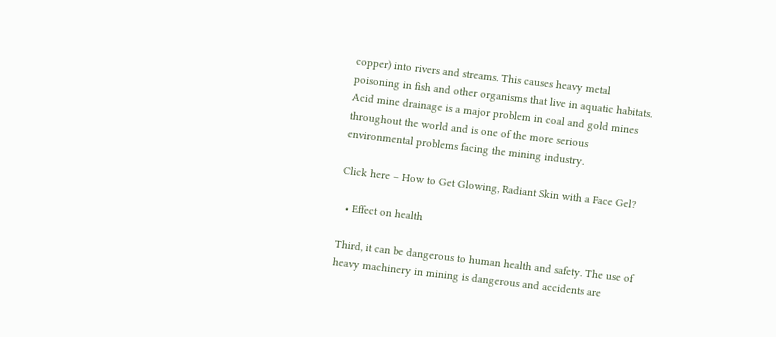copper) into rivers and streams. This causes heavy metal poisoning in fish and other organisms that live in aquatic habitats. Acid mine drainage is a major problem in coal and gold mines throughout the world and is one of the more serious environmental problems facing the mining industry.

Click here – How to Get Glowing, Radiant Skin with a Face Gel?

  • Effect on health

Third, it can be dangerous to human health and safety. The use of heavy machinery in mining is dangerous and accidents are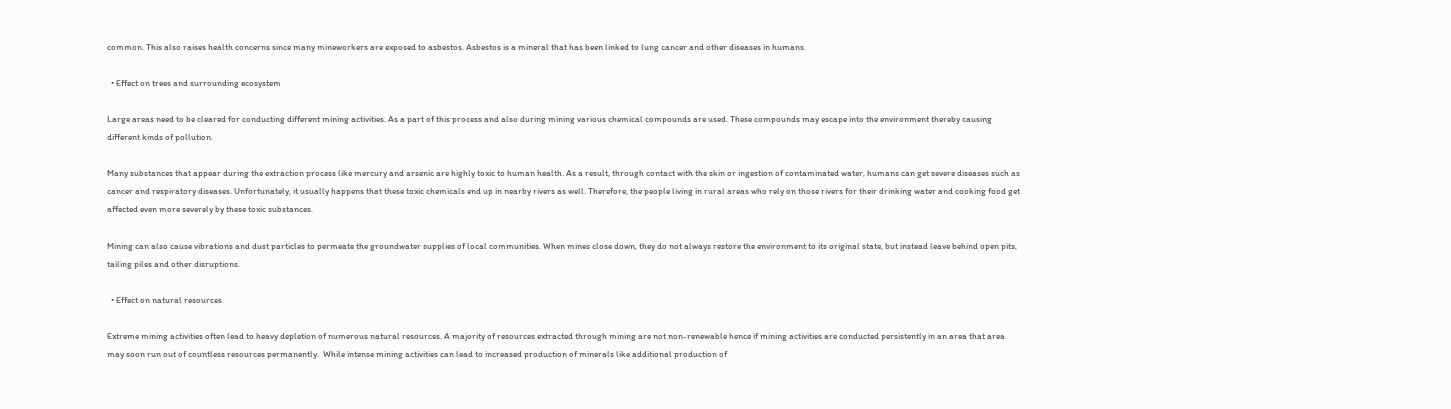common. This also raises health concerns since many mineworkers are exposed to asbestos. Asbestos is a mineral that has been linked to lung cancer and other diseases in humans.

  • Effect on trees and surrounding ecosystem

Large areas need to be cleared for conducting different mining activities. As a part of this process and also during mining various chemical compounds are used. These compounds may escape into the environment thereby causing different kinds of pollution.

Many substances that appear during the extraction process like mercury and arsenic are highly toxic to human health. As a result, through contact with the skin or ingestion of contaminated water, humans can get severe diseases such as cancer and respiratory diseases. Unfortunately, it usually happens that these toxic chemicals end up in nearby rivers as well. Therefore, the people living in rural areas who rely on those rivers for their drinking water and cooking food get affected even more severely by these toxic substances.

Mining can also cause vibrations and dust particles to permeate the groundwater supplies of local communities. When mines close down, they do not always restore the environment to its original state, but instead leave behind open pits, tailing piles and other disruptions.

  • Effect on natural resources

Extreme mining activities often lead to heavy depletion of numerous natural resources. A majority of resources extracted through mining are not non-renewable hence if mining activities are conducted persistently in an area that area may soon run out of countless resources permanently.  While intense mining activities can lead to increased production of minerals like additional production of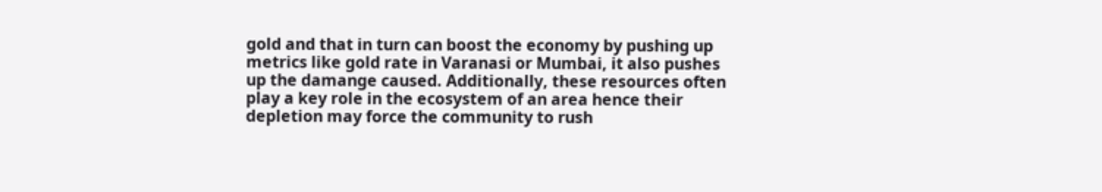gold and that in turn can boost the economy by pushing up metrics like gold rate in Varanasi or Mumbai, it also pushes up the damange caused. Additionally, these resources often play a key role in the ecosystem of an area hence their depletion may force the community to rush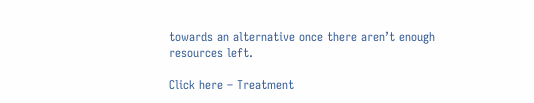towards an alternative once there aren’t enough resources left.

Click here – Treatment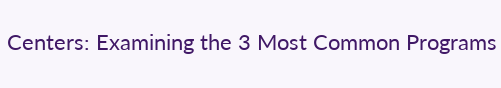Centers: Examining the 3 Most Common Programs